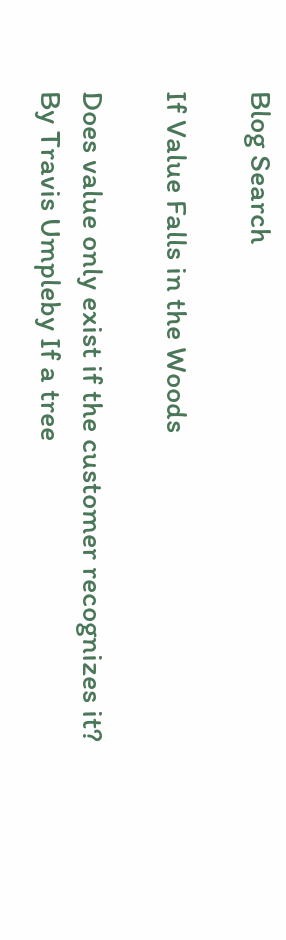Blog Search

If Value Falls in the Woods

Does value only exist if the customer recognizes it?
By Travis Umpleby If a tree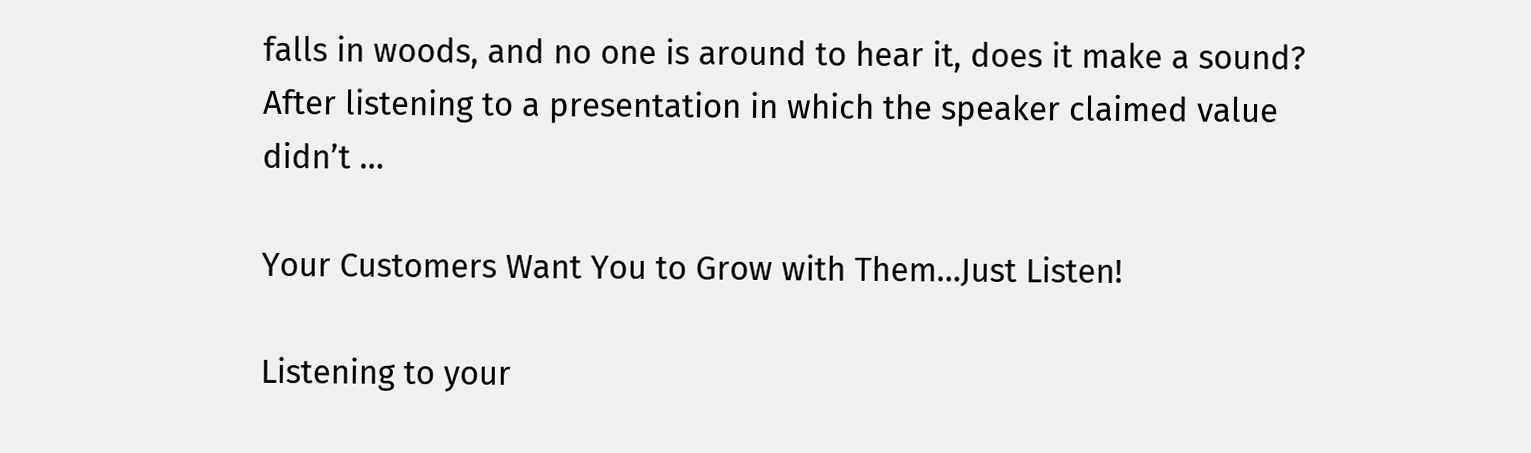falls in woods, and no one is around to hear it, does it make a sound?  After listening to a presentation in which the speaker claimed value didn’t …

Your Customers Want You to Grow with Them…Just Listen!

Listening to your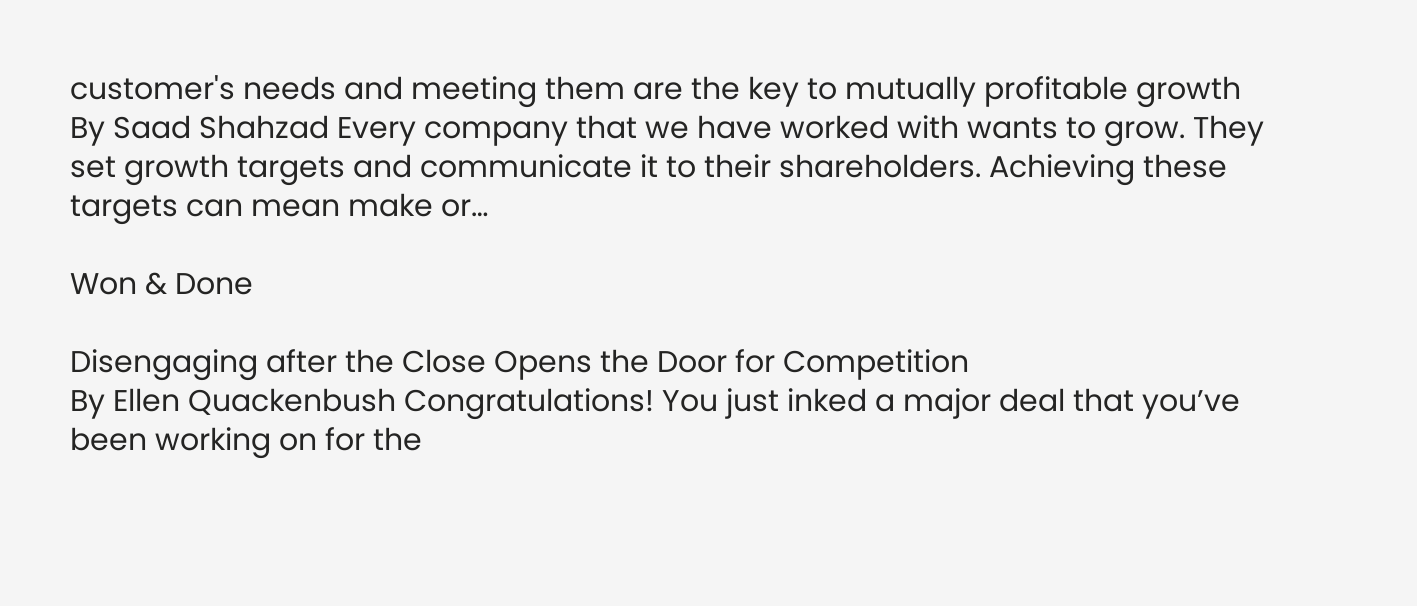customer's needs and meeting them are the key to mutually profitable growth
By Saad Shahzad Every company that we have worked with wants to grow. They set growth targets and communicate it to their shareholders. Achieving these targets can mean make or…

Won & Done

Disengaging after the Close Opens the Door for Competition
By Ellen Quackenbush Congratulations! You just inked a major deal that you’ve been working on for the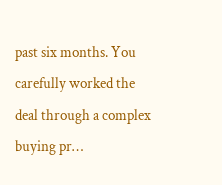past six months. You carefully worked the deal through a complex buying pr…